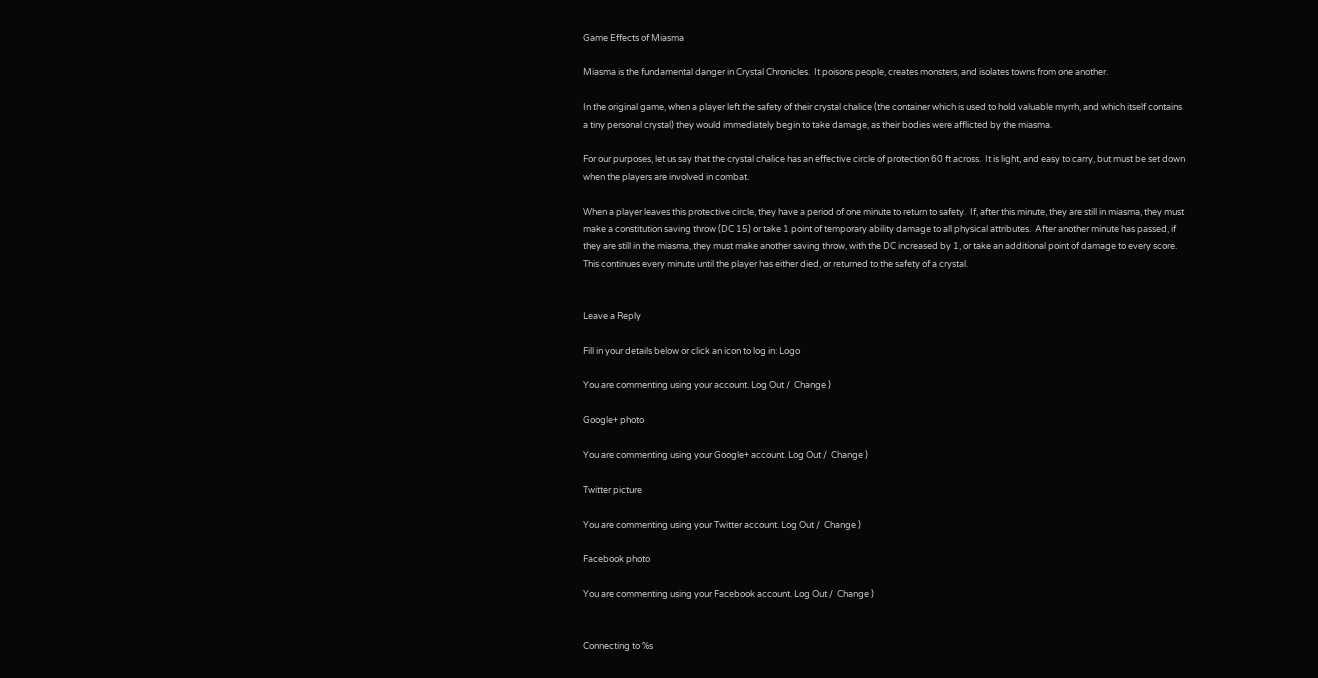Game Effects of Miasma

Miasma is the fundamental danger in Crystal Chronicles.  It poisons people, creates monsters, and isolates towns from one another.

In the original game, when a player left the safety of their crystal chalice (the container which is used to hold valuable myrrh, and which itself contains a tiny personal crystal) they would immediately begin to take damage, as their bodies were afflicted by the miasma.

For our purposes, let us say that the crystal chalice has an effective circle of protection 60 ft across.  It is light, and easy to carry, but must be set down when the players are involved in combat.

When a player leaves this protective circle, they have a period of one minute to return to safety.  If, after this minute, they are still in miasma, they must make a constitution saving throw (DC 15) or take 1 point of temporary ability damage to all physical attributes.  After another minute has passed, if they are still in the miasma, they must make another saving throw, with the DC increased by 1, or take an additional point of damage to every score.  This continues every minute until the player has either died, or returned to the safety of a crystal.


Leave a Reply

Fill in your details below or click an icon to log in: Logo

You are commenting using your account. Log Out /  Change )

Google+ photo

You are commenting using your Google+ account. Log Out /  Change )

Twitter picture

You are commenting using your Twitter account. Log Out /  Change )

Facebook photo

You are commenting using your Facebook account. Log Out /  Change )


Connecting to %s